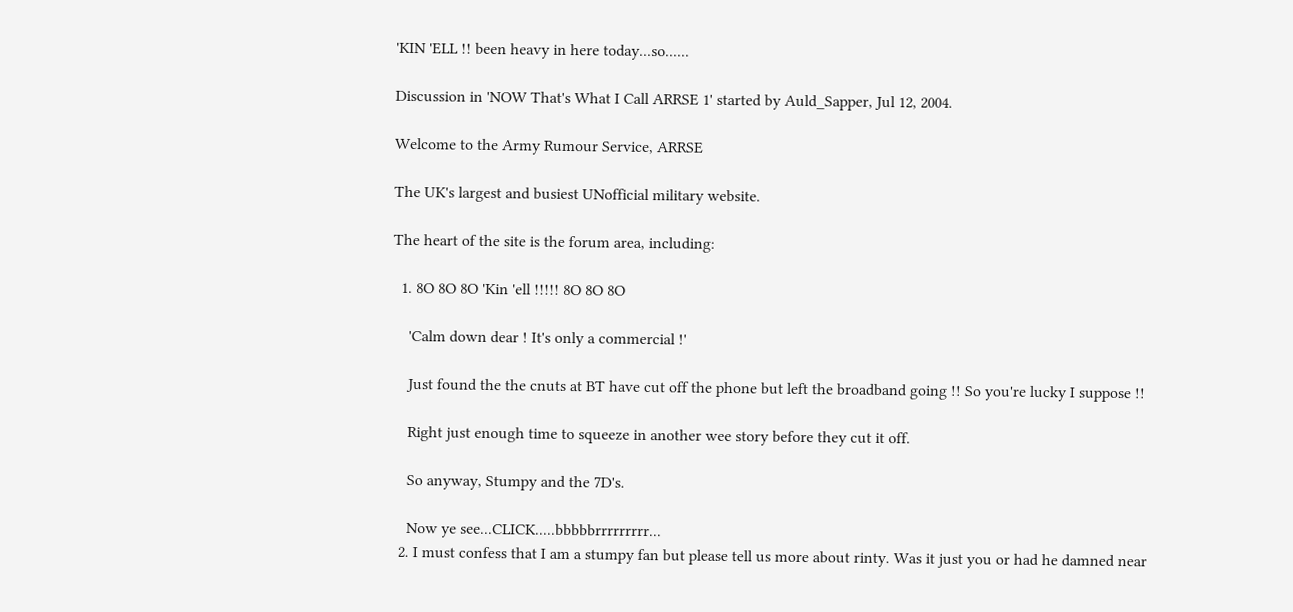'KIN 'ELL !! been heavy in here today...so......

Discussion in 'NOW That's What I Call ARRSE 1' started by Auld_Sapper, Jul 12, 2004.

Welcome to the Army Rumour Service, ARRSE

The UK's largest and busiest UNofficial military website.

The heart of the site is the forum area, including:

  1. 8O 8O 8O 'Kin 'ell !!!!! 8O 8O 8O

    'Calm down dear ! It's only a commercial !'

    Just found the the cnuts at BT have cut off the phone but left the broadband going !! So you're lucky I suppose !!

    Right just enough time to squeeze in another wee story before they cut it off.

    So anyway, Stumpy and the 7D's.

    Now ye see...CLICK.....bbbbbrrrrrrrrr...
  2. I must confess that I am a stumpy fan but please tell us more about rinty. Was it just you or had he damned near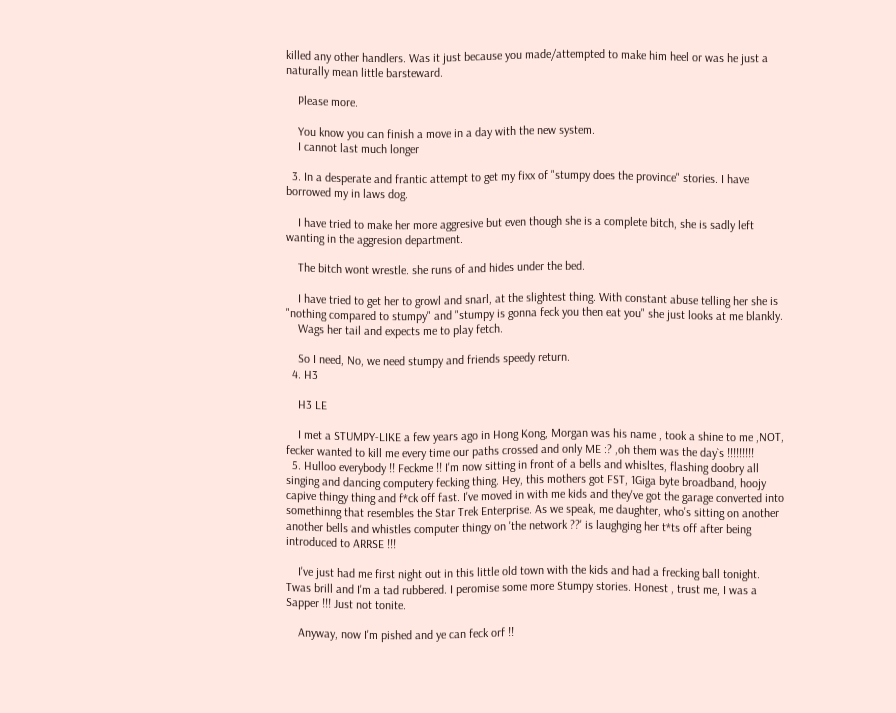killed any other handlers. Was it just because you made/attempted to make him heel or was he just a naturally mean little barsteward.

    Please more.

    You know you can finish a move in a day with the new system.
    I cannot last much longer

  3. In a desperate and frantic attempt to get my fixx of "stumpy does the province" stories. I have borrowed my in laws dog.

    I have tried to make her more aggresive but even though she is a complete bitch, she is sadly left wanting in the aggresion department.

    The bitch wont wrestle. she runs of and hides under the bed.

    I have tried to get her to growl and snarl, at the slightest thing. With constant abuse telling her she is "nothing compared to stumpy" and "stumpy is gonna feck you then eat you" she just looks at me blankly.
    Wags her tail and expects me to play fetch.

    So I need, No, we need stumpy and friends speedy return.
  4. H3

    H3 LE

    I met a STUMPY-LIKE a few years ago in Hong Kong, Morgan was his name , took a shine to me ,NOT, fecker wanted to kill me every time our paths crossed and only ME :? ,oh them was the day`s !!!!!!!!!
  5. Hulloo everybody !! Feckme !! I'm now sitting in front of a bells and whisltes, flashing doobry all singing and dancing computery fecking thing. Hey, this mothers got FST, 1Giga byte broadband, hoojy capive thingy thing and f*ck off fast. I've moved in with me kids and they've got the garage converted into somethinng that resembles the Star Trek Enterprise. As we speak, me daughter, who's sitting on another another bells and whistles computer thingy on 'the network ??' is laughging her t*ts off after being introduced to ARRSE !!!

    I've just had me first night out in this little old town with the kids and had a frecking ball tonight. Twas brill and I'm a tad rubbered. I peromise some more Stumpy stories. Honest , trust me, I was a Sapper !!! Just not tonite.

    Anyway, now I'm pished and ye can feck orf !!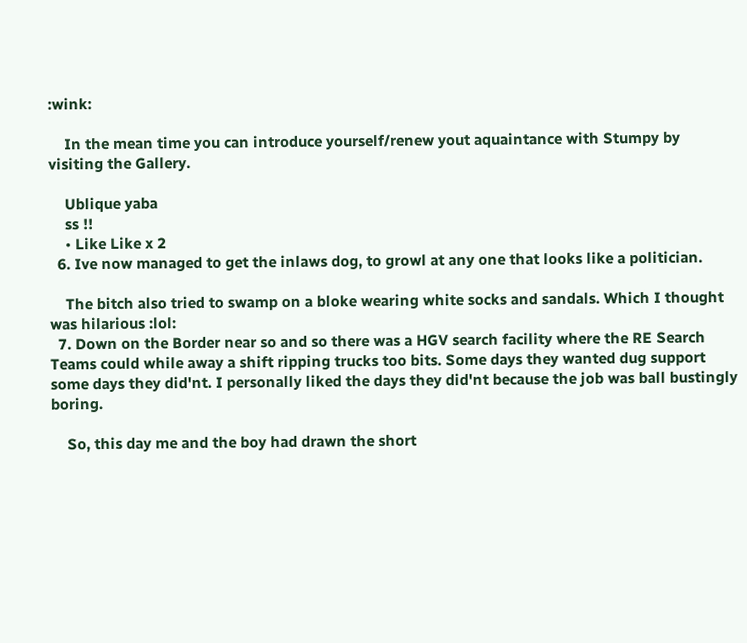:wink:

    In the mean time you can introduce yourself/renew yout aquaintance with Stumpy by visiting the Gallery.

    Ublique yaba
    ss !!
    • Like Like x 2
  6. Ive now managed to get the inlaws dog, to growl at any one that looks like a politician.

    The bitch also tried to swamp on a bloke wearing white socks and sandals. Which I thought was hilarious :lol:
  7. Down on the Border near so and so there was a HGV search facility where the RE Search Teams could while away a shift ripping trucks too bits. Some days they wanted dug support some days they did'nt. I personally liked the days they did'nt because the job was ball bustingly boring.

    So, this day me and the boy had drawn the short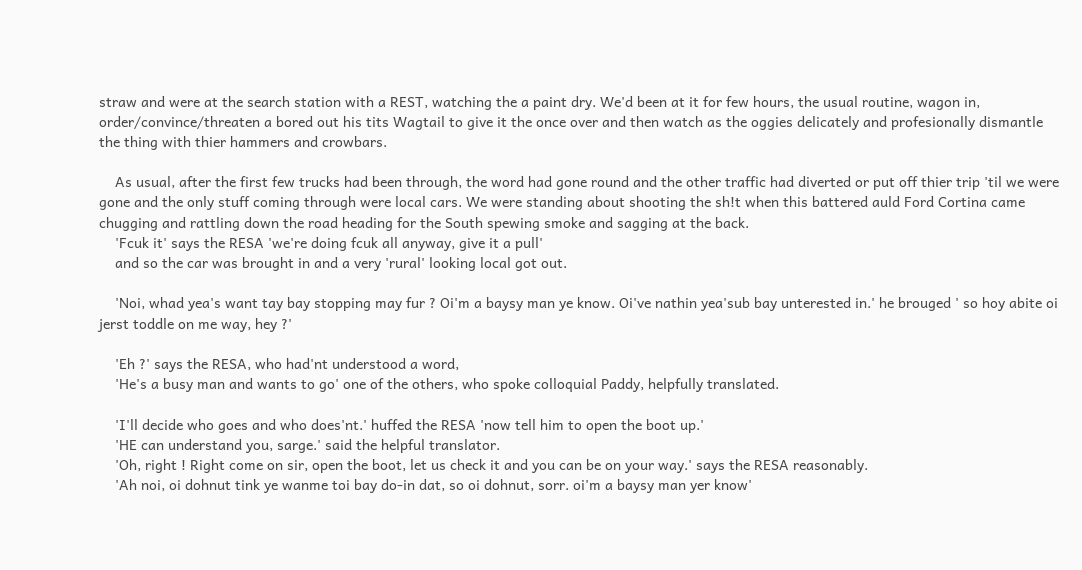straw and were at the search station with a REST, watching the a paint dry. We'd been at it for few hours, the usual routine, wagon in, order/convince/threaten a bored out his tits Wagtail to give it the once over and then watch as the oggies delicately and profesionally dismantle the thing with thier hammers and crowbars.

    As usual, after the first few trucks had been through, the word had gone round and the other traffic had diverted or put off thier trip 'til we were gone and the only stuff coming through were local cars. We were standing about shooting the sh!t when this battered auld Ford Cortina came chugging and rattling down the road heading for the South spewing smoke and sagging at the back.
    'Fcuk it' says the RESA 'we're doing fcuk all anyway, give it a pull'
    and so the car was brought in and a very 'rural' looking local got out.

    'Noi, whad yea's want tay bay stopping may fur ? Oi'm a baysy man ye know. Oi've nathin yea'sub bay unterested in.' he brouged ' so hoy abite oi jerst toddle on me way, hey ?'

    'Eh ?' says the RESA, who had'nt understood a word,
    'He's a busy man and wants to go' one of the others, who spoke colloquial Paddy, helpfully translated.

    'I'll decide who goes and who does'nt.' huffed the RESA 'now tell him to open the boot up.'
    'HE can understand you, sarge.' said the helpful translator.
    'Oh, right ! Right come on sir, open the boot, let us check it and you can be on your way.' says the RESA reasonably.
    'Ah noi, oi dohnut tink ye wanme toi bay do-in dat, so oi dohnut, sorr. oi'm a baysy man yer know'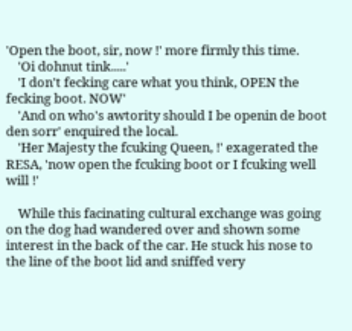'Open the boot, sir, now !' more firmly this time.
    'Oi dohnut tink.....'
    'I don't fecking care what you think, OPEN the fecking boot. NOW'
    'And on who's awtority should I be openin de boot den sorr' enquired the local.
    'Her Majesty the fcuking Queen, !' exagerated the RESA, 'now open the fcuking boot or I fcuking well will !'

    While this facinating cultural exchange was going on the dog had wandered over and shown some interest in the back of the car. He stuck his nose to the line of the boot lid and sniffed very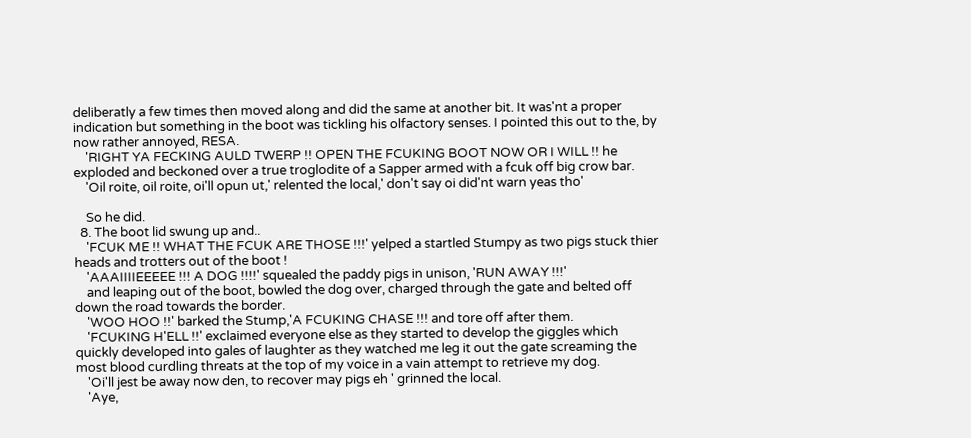deliberatly a few times then moved along and did the same at another bit. It was'nt a proper indication but something in the boot was tickling his olfactory senses. I pointed this out to the, by now rather annoyed, RESA.
    'RIGHT YA FECKING AULD TWERP !! OPEN THE FCUKING BOOT NOW OR I WILL !! he exploded and beckoned over a true troglodite of a Sapper armed with a fcuk off big crow bar.
    'Oil roite, oil roite, oi'll opun ut,' relented the local,' don't say oi did'nt warn yeas tho'

    So he did.
  8. The boot lid swung up and..
    'FCUK ME !! WHAT THE FCUK ARE THOSE !!!' yelped a startled Stumpy as two pigs stuck thier heads and trotters out of the boot !
    'AAAIIIIEEEEE !!! A DOG !!!!' squealed the paddy pigs in unison, 'RUN AWAY !!!'
    and leaping out of the boot, bowled the dog over, charged through the gate and belted off down the road towards the border.
    'WOO HOO !!' barked the Stump,'A FCUKING CHASE !!! and tore off after them.
    'FCUKING H'ELL !!' exclaimed everyone else as they started to develop the giggles which quickly developed into gales of laughter as they watched me leg it out the gate screaming the most blood curdling threats at the top of my voice in a vain attempt to retrieve my dog.
    'Oi'll jest be away now den, to recover may pigs eh ' grinned the local.
    'Aye,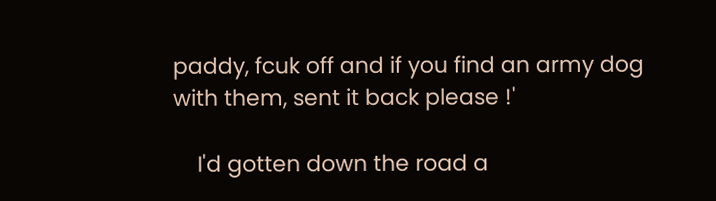paddy, fcuk off and if you find an army dog with them, sent it back please !'

    I'd gotten down the road a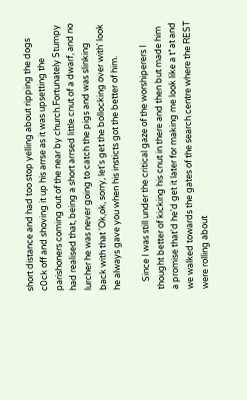short distance and had too stop yelling about ripping the dogs c0ck off and shoving it up his arrse as it was upsetting the parishoners coming out of the near by church.Fortunately Stumpy had realised that, being a short arrsed little cnut of a dwarf, and no lurcher he was never going to catch the pigs and was slinking back with that 'Ok,ok, sorry, let's get the bollocking over with' look he always gave you when his insticts got the better of him.

    Since I was still under the critical gaze of the worshiperers I thought better of kicking his cnut in there and then but made him a promise that'd he'd get it later for making me look like a t*at and we walked towards the gates of the search centre where the REST were rolling about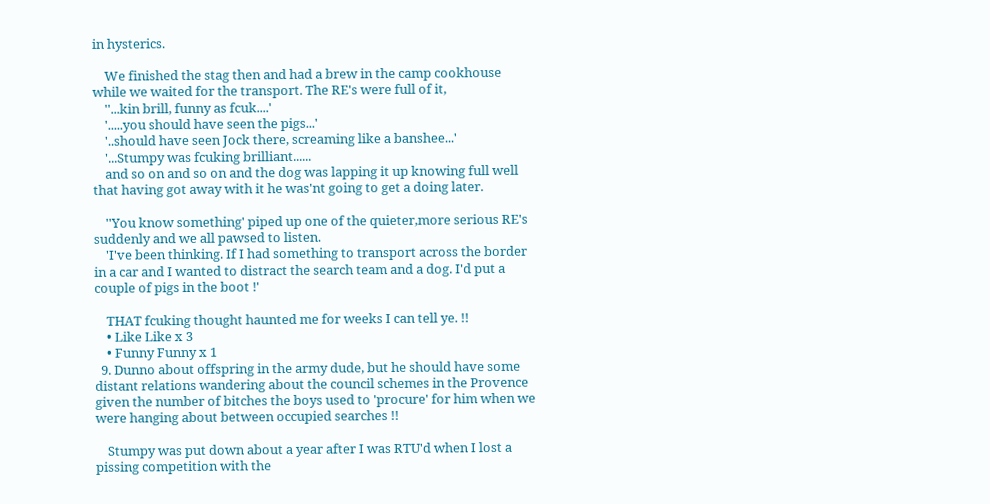in hysterics.

    We finished the stag then and had a brew in the camp cookhouse while we waited for the transport. The RE's were full of it,
    ''...kin brill, funny as fcuk....'
    '.....you should have seen the pigs...'
    '..should have seen Jock there, screaming like a banshee...'
    '...Stumpy was fcuking brilliant......
    and so on and so on and the dog was lapping it up knowing full well that having got away with it he was'nt going to get a doing later.

    ''You know something' piped up one of the quieter,more serious RE's suddenly and we all pawsed to listen.
    'I've been thinking. If I had something to transport across the border in a car and I wanted to distract the search team and a dog. I'd put a couple of pigs in the boot !'

    THAT fcuking thought haunted me for weeks I can tell ye. !!
    • Like Like x 3
    • Funny Funny x 1
  9. Dunno about offspring in the army dude, but he should have some distant relations wandering about the council schemes in the Provence given the number of bitches the boys used to 'procure' for him when we were hanging about between occupied searches !!

    Stumpy was put down about a year after I was RTU'd when I lost a pissing competition with the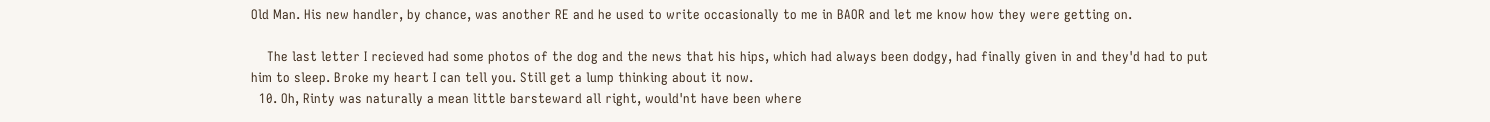Old Man. His new handler, by chance, was another RE and he used to write occasionally to me in BAOR and let me know how they were getting on.

    The last letter I recieved had some photos of the dog and the news that his hips, which had always been dodgy, had finally given in and they'd had to put him to sleep. Broke my heart I can tell you. Still get a lump thinking about it now.
  10. Oh, Rinty was naturally a mean little barsteward all right, would'nt have been where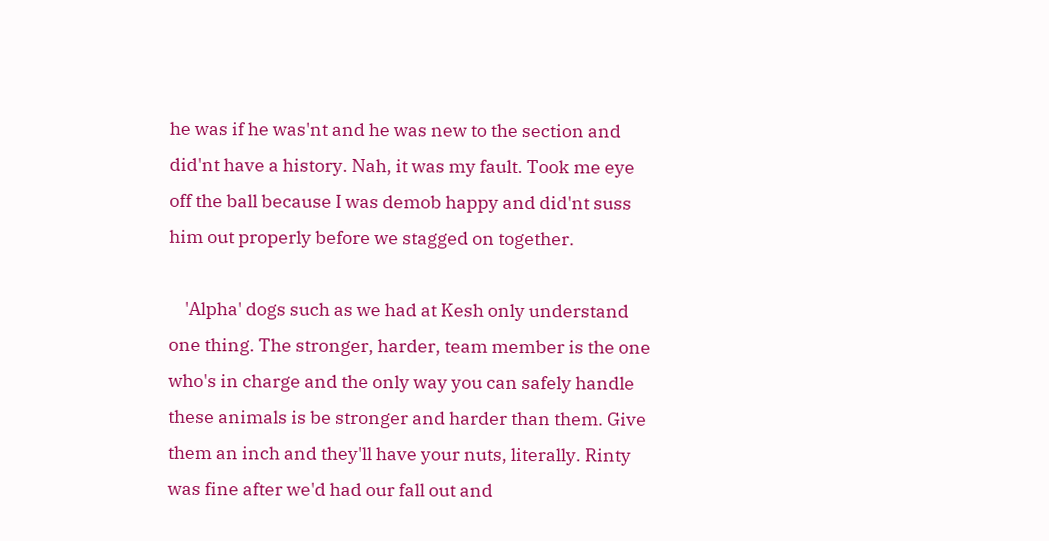he was if he was'nt and he was new to the section and did'nt have a history. Nah, it was my fault. Took me eye off the ball because I was demob happy and did'nt suss him out properly before we stagged on together.

    'Alpha' dogs such as we had at Kesh only understand one thing. The stronger, harder, team member is the one who's in charge and the only way you can safely handle these animals is be stronger and harder than them. Give them an inch and they'll have your nuts, literally. Rinty was fine after we'd had our fall out and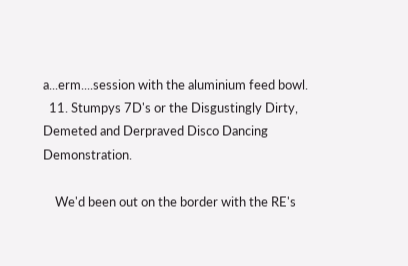a...erm....session with the aluminium feed bowl.
  11. Stumpys 7D's or the Disgustingly Dirty, Demeted and Derpraved Disco Dancing Demonstration.

    We'd been out on the border with the RE's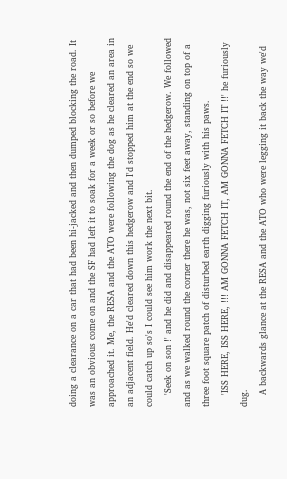doing a clearance on a car that had been hi-jacked and then dumped blocking the road. It was an obvious come on and the SF had left it to soak for a week or so before we approached it. Me, the RESA and the ATO were following the dog as he cleared an area in an adjacent field. He'd cleared down this hedgerow and I'd stopped him at the end so we could catch up so's I could see him work the next bit.
    'Seek on son !' and he did and disappeared round the end of the hedgerow. We followed and as we walked round the corner there he was, not six feet away, standing on top of a three foot square patch of disturbed earth digging furiously with his paws.
    'ISS HERE, ISS HERE, !!! AM GONNA FETCH IT, AM GONNA FETCH IT !!' he furiously dug.
    A backwards glance at the RESA and the ATO who were legging it back the way we'd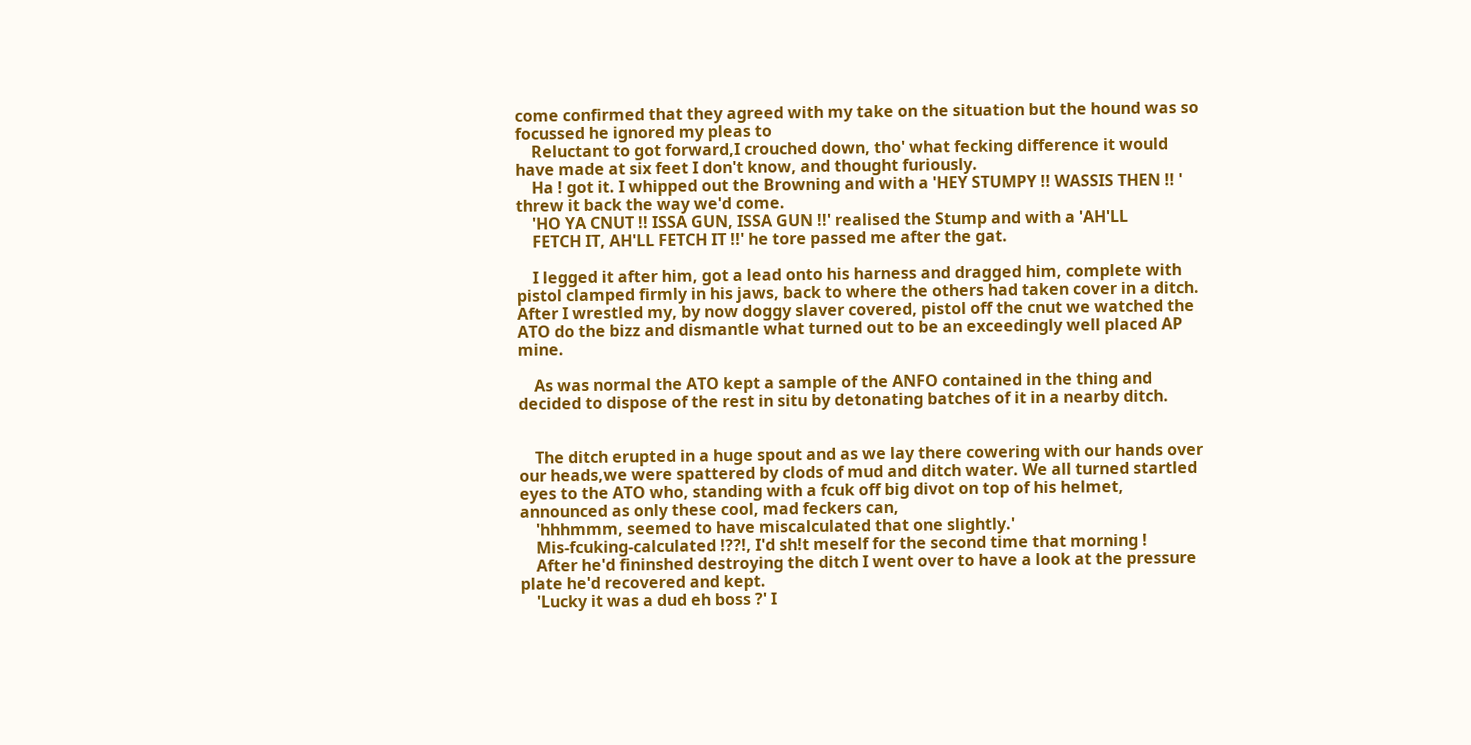come confirmed that they agreed with my take on the situation but the hound was so focussed he ignored my pleas to
    Reluctant to got forward,I crouched down, tho' what fecking difference it would have made at six feet I don't know, and thought furiously.
    Ha ! got it. I whipped out the Browning and with a 'HEY STUMPY !! WASSIS THEN !! ' threw it back the way we'd come.
    'HO YA CNUT !! ISSA GUN, ISSA GUN !!' realised the Stump and with a 'AH'LL
    FETCH IT, AH'LL FETCH IT !!' he tore passed me after the gat.

    I legged it after him, got a lead onto his harness and dragged him, complete with pistol clamped firmly in his jaws, back to where the others had taken cover in a ditch. After I wrestled my, by now doggy slaver covered, pistol off the cnut we watched the ATO do the bizz and dismantle what turned out to be an exceedingly well placed AP mine.

    As was normal the ATO kept a sample of the ANFO contained in the thing and decided to dispose of the rest in situ by detonating batches of it in a nearby ditch.


    The ditch erupted in a huge spout and as we lay there cowering with our hands over our heads,we were spattered by clods of mud and ditch water. We all turned startled eyes to the ATO who, standing with a fcuk off big divot on top of his helmet, announced as only these cool, mad feckers can,
    'hhhmmm, seemed to have miscalculated that one slightly.'
    Mis-fcuking-calculated !??!, I'd sh!t meself for the second time that morning !
    After he'd fininshed destroying the ditch I went over to have a look at the pressure plate he'd recovered and kept.
    'Lucky it was a dud eh boss ?' I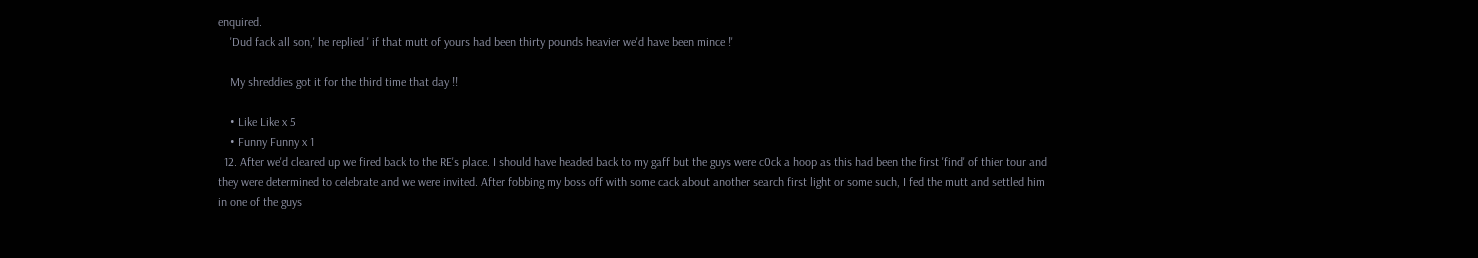enquired.
    'Dud fack all son,' he replied ' if that mutt of yours had been thirty pounds heavier we'd have been mince !'

    My shreddies got it for the third time that day !!

    • Like Like x 5
    • Funny Funny x 1
  12. After we'd cleared up we fired back to the RE's place. I should have headed back to my gaff but the guys were c0ck a hoop as this had been the first 'find' of thier tour and they were determined to celebrate and we were invited. After fobbing my boss off with some cack about another search first light or some such, I fed the mutt and settled him in one of the guys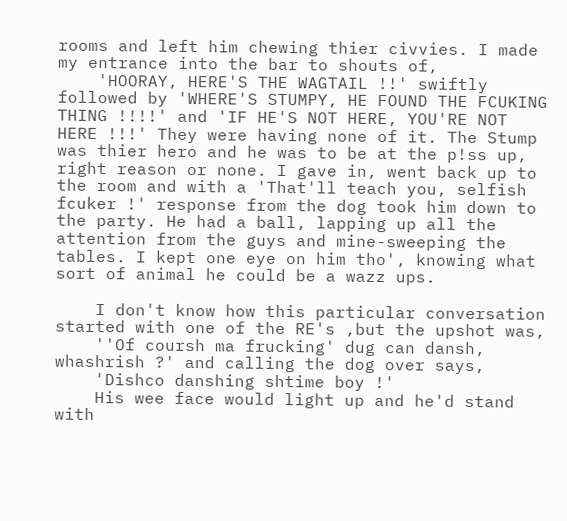rooms and left him chewing thier civvies. I made my entrance into the bar to shouts of,
    'HOORAY, HERE'S THE WAGTAIL !!' swiftly followed by 'WHERE'S STUMPY, HE FOUND THE FCUKING THING !!!!' and 'IF HE'S NOT HERE, YOU'RE NOT HERE !!!' They were having none of it. The Stump was thier hero and he was to be at the p!ss up, right reason or none. I gave in, went back up to the room and with a 'That'll teach you, selfish fcuker !' response from the dog took him down to the party. He had a ball, lapping up all the attention from the guys and mine-sweeping the tables. I kept one eye on him tho', knowing what sort of animal he could be a wazz ups.

    I don't know how this particular conversation started with one of the RE's ,but the upshot was,
    ''Of coursh ma frucking' dug can dansh, whashrish ?' and calling the dog over says,
    'Dishco danshing shtime boy !'
    His wee face would light up and he'd stand with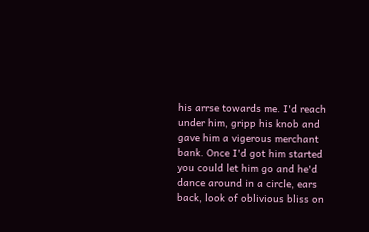his arrse towards me. I'd reach under him, gripp his knob and gave him a vigerous merchant bank. Once I'd got him started you could let him go and he'd dance around in a circle, ears back, look of oblivious bliss on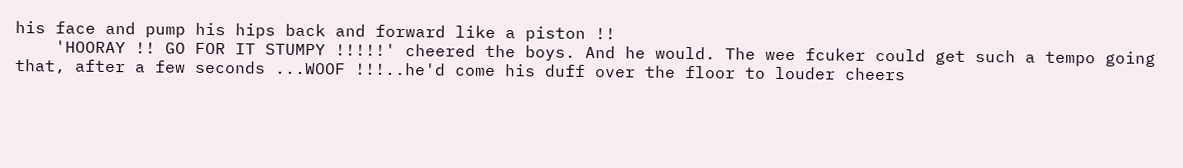his face and pump his hips back and forward like a piston !!
    'HOORAY !! GO FOR IT STUMPY !!!!!' cheered the boys. And he would. The wee fcuker could get such a tempo going that, after a few seconds ...WOOF !!!..he'd come his duff over the floor to louder cheers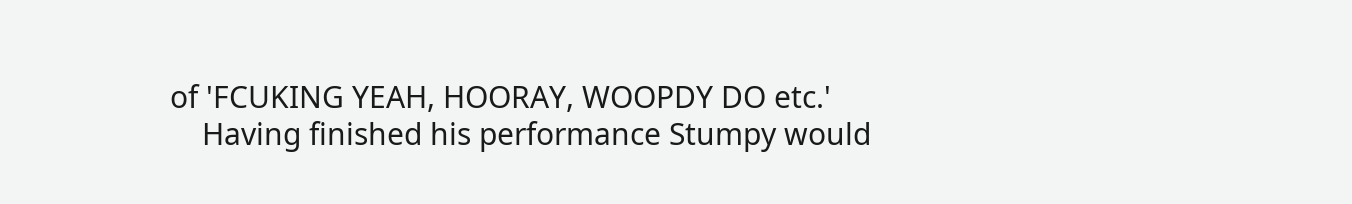of 'FCUKING YEAH, HOORAY, WOOPDY DO etc.'
    Having finished his performance Stumpy would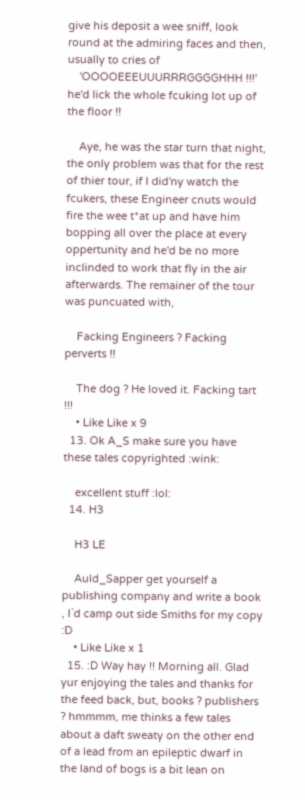give his deposit a wee sniff, look round at the admiring faces and then, usually to cries of
    'OOOOEEEUUURRRGGGGHHH !!!' he'd lick the whole fcuking lot up of the floor !!

    Aye, he was the star turn that night, the only problem was that for the rest of thier tour, if I did'ny watch the fcukers, these Engineer cnuts would fire the wee t*at up and have him bopping all over the place at every oppertunity and he'd be no more inclinded to work that fly in the air afterwards. The remainer of the tour was puncuated with,

    Facking Engineers ? Facking perverts !!

    The dog ? He loved it. Facking tart !!!
    • Like Like x 9
  13. Ok A_S make sure you have these tales copyrighted :wink:

    excellent stuff :lol:
  14. H3

    H3 LE

    Auld_Sapper get yourself a publishing company and write a book , I`d camp out side Smiths for my copy :D
    • Like Like x 1
  15. :D Way hay !! Morning all. Glad yur enjoying the tales and thanks for the feed back, but, books ? publishers ? hmmmm, me thinks a few tales about a daft sweaty on the other end of a lead from an epileptic dwarf in the land of bogs is a bit lean on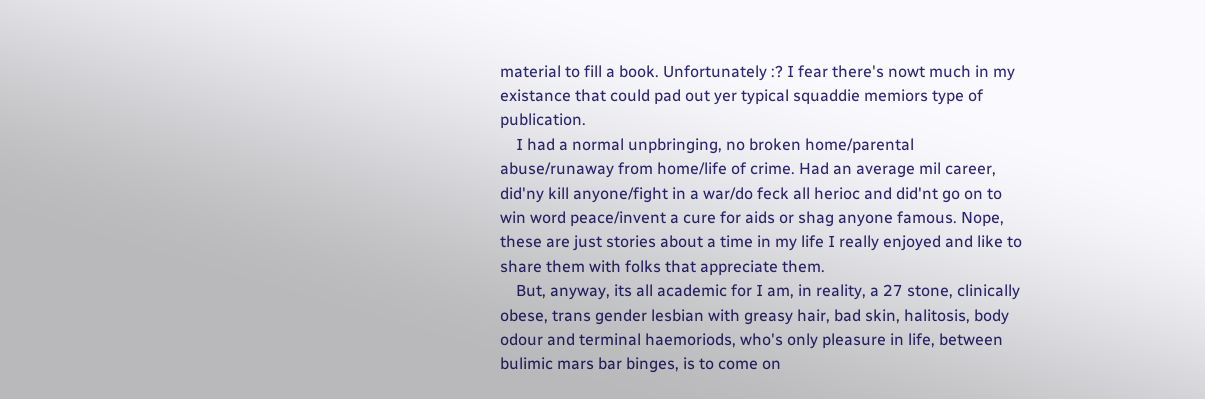material to fill a book. Unfortunately :? I fear there's nowt much in my existance that could pad out yer typical squaddie memiors type of publication.
    I had a normal unpbringing, no broken home/parental abuse/runaway from home/life of crime. Had an average mil career, did'ny kill anyone/fight in a war/do feck all herioc and did'nt go on to win word peace/invent a cure for aids or shag anyone famous. Nope, these are just stories about a time in my life I really enjoyed and like to share them with folks that appreciate them.
    But, anyway, its all academic for I am, in reality, a 27 stone, clinically obese, trans gender lesbian with greasy hair, bad skin, halitosis, body odour and terminal haemoriods, who's only pleasure in life, between bulimic mars bar binges, is to come on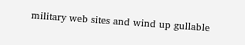military web sites and wind up gullable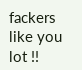fackers like you lot !!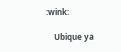:wink:

    Ubique ya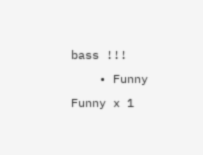bass !!!
    • Funny Funny x 1